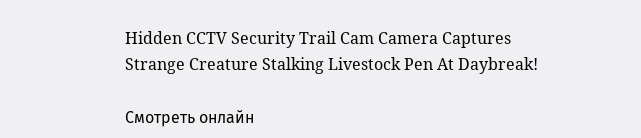Hidden CCTV Security Trail Cam Camera Captures Strange Creature Stalking Livestock Pen At Daybreak!

Смотреть онлайн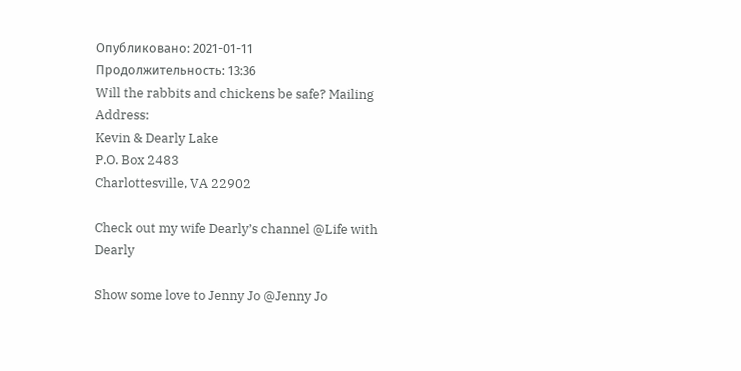Опубликовано: 2021-01-11
Продолжительность: 13:36
Will the rabbits and chickens be safe? Mailing Address:
Kevin & Dearly Lake
P.O. Box 2483
Charlottesville, VA 22902

Check out my wife Dearly’s channel @Life with Dearly

Show some love to Jenny Jo @Jenny Jo